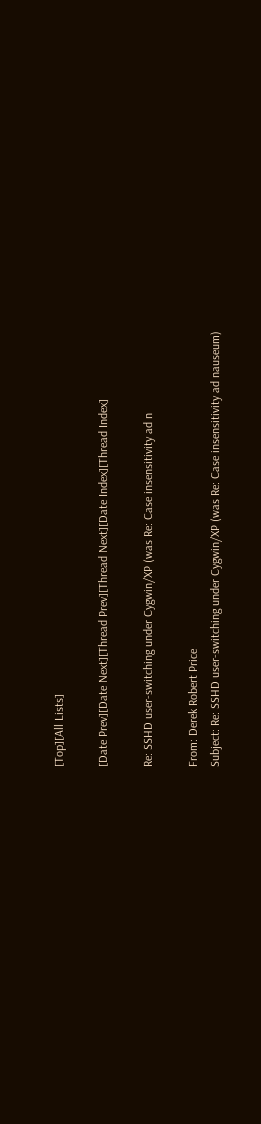[Top][All Lists]

[Date Prev][Date Next][Thread Prev][Thread Next][Date Index][Thread Index]

Re: SSHD user-switching under Cygwin/XP (was Re: Case insensitivity ad n

From: Derek Robert Price
Subject: Re: SSHD user-switching under Cygwin/XP (was Re: Case insensitivity ad nauseum)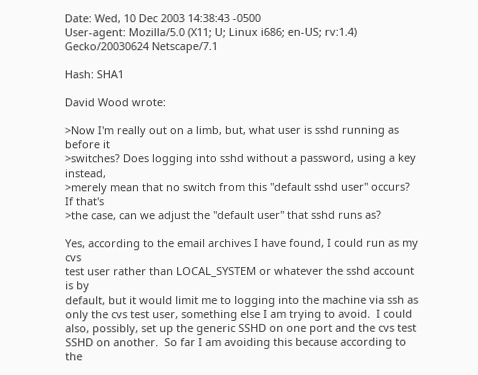Date: Wed, 10 Dec 2003 14:38:43 -0500
User-agent: Mozilla/5.0 (X11; U; Linux i686; en-US; rv:1.4) Gecko/20030624 Netscape/7.1

Hash: SHA1

David Wood wrote:

>Now I'm really out on a limb, but, what user is sshd running as before it
>switches? Does logging into sshd without a password, using a key instead,
>merely mean that no switch from this "default sshd user" occurs? If that's
>the case, can we adjust the "default user" that sshd runs as?

Yes, according to the email archives I have found, I could run as my cvs
test user rather than LOCAL_SYSTEM or whatever the sshd account is by
default, but it would limit me to logging into the machine via ssh as
only the cvs test user, something else I am trying to avoid.  I could
also, possibly, set up the generic SSHD on one port and the cvs test
SSHD on another.  So far I am avoiding this because according to the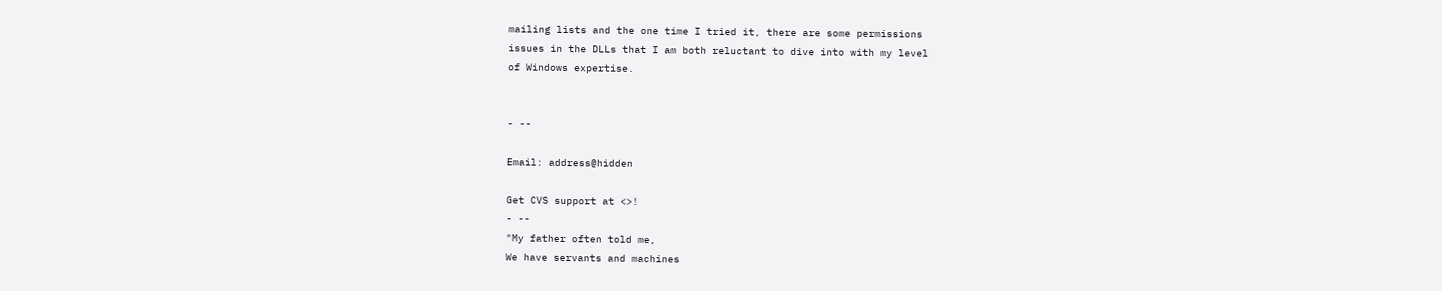mailing lists and the one time I tried it, there are some permissions
issues in the DLLs that I am both reluctant to dive into with my level
of Windows expertise.


- --

Email: address@hidden

Get CVS support at <>!
- --
"My father often told me,
We have servants and machines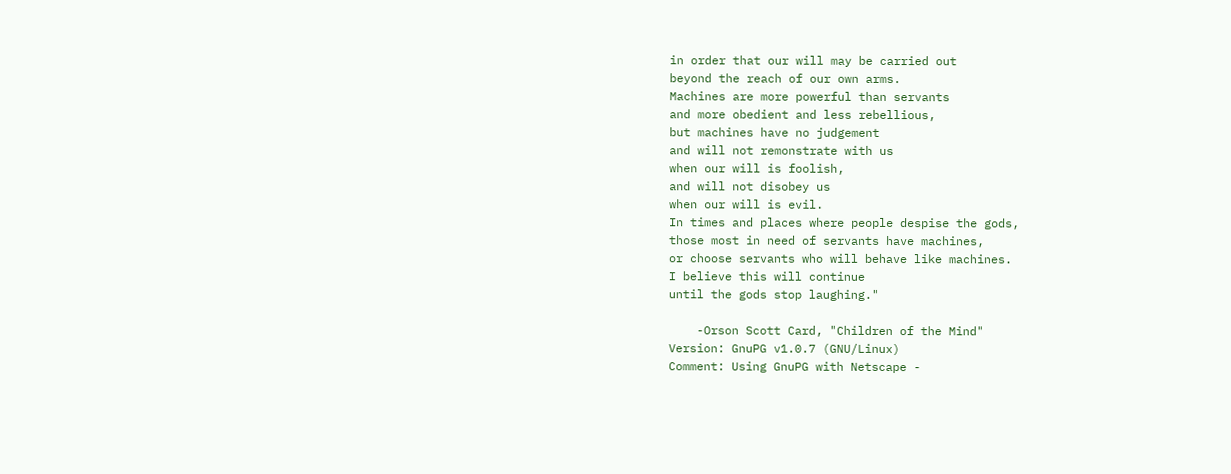in order that our will may be carried out
beyond the reach of our own arms.
Machines are more powerful than servants
and more obedient and less rebellious,
but machines have no judgement
and will not remonstrate with us
when our will is foolish,
and will not disobey us
when our will is evil.
In times and places where people despise the gods,
those most in need of servants have machines,
or choose servants who will behave like machines.
I believe this will continue
until the gods stop laughing."

    -Orson Scott Card, "Children of the Mind"
Version: GnuPG v1.0.7 (GNU/Linux)
Comment: Using GnuPG with Netscape -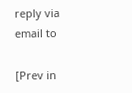reply via email to

[Prev in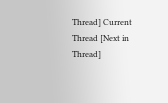Thread] Current Thread [Next in Thread]